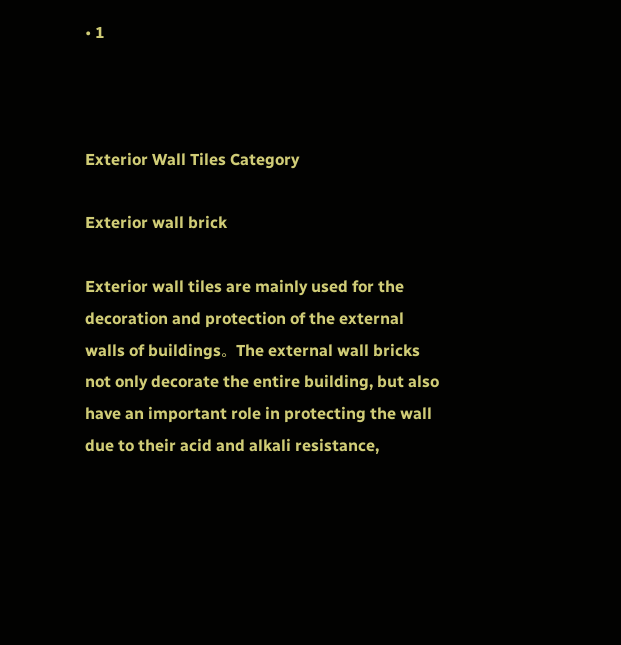• 1



Exterior Wall Tiles Category

Exterior wall brick

Exterior wall tiles are mainly used for the decoration and protection of the external walls of buildings。 The external wall bricks not only decorate the entire building, but also have an important role in protecting the wall due to their acid and alkali resistance,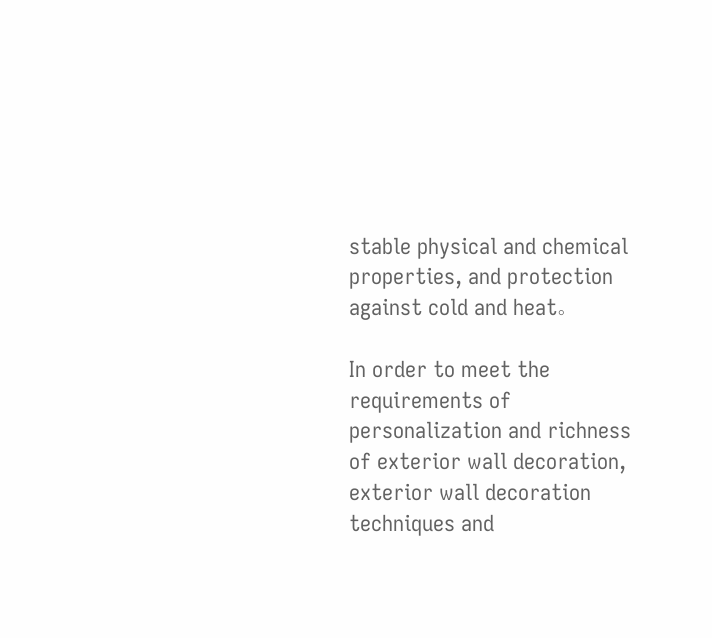stable physical and chemical properties, and protection against cold and heat。

In order to meet the requirements of personalization and richness of exterior wall decoration, exterior wall decoration techniques and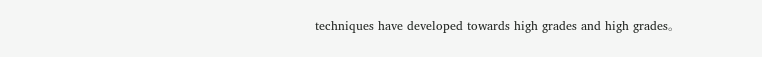techniques have developed towards high grades and high grades。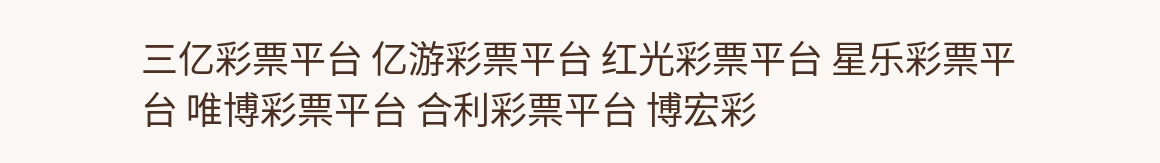三亿彩票平台 亿游彩票平台 红光彩票平台 星乐彩票平台 唯博彩票平台 合利彩票平台 博宏彩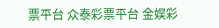票平台 众泰彩票平台 金娱彩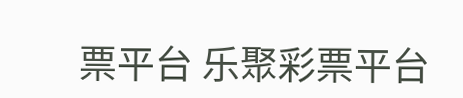票平台 乐聚彩票平台